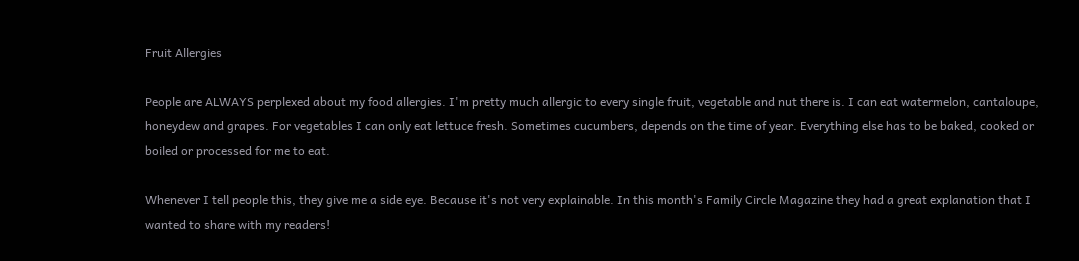Fruit Allergies

People are ALWAYS perplexed about my food allergies. I'm pretty much allergic to every single fruit, vegetable and nut there is. I can eat watermelon, cantaloupe, honeydew and grapes. For vegetables I can only eat lettuce fresh. Sometimes cucumbers, depends on the time of year. Everything else has to be baked, cooked or boiled or processed for me to eat.

Whenever I tell people this, they give me a side eye. Because it's not very explainable. In this month's Family Circle Magazine they had a great explanation that I wanted to share with my readers!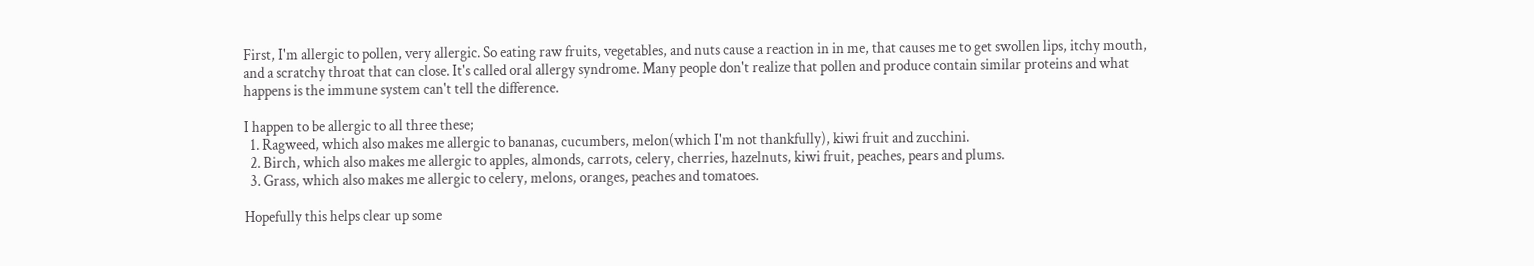First, I'm allergic to pollen, very allergic. So eating raw fruits, vegetables, and nuts cause a reaction in in me, that causes me to get swollen lips, itchy mouth, and a scratchy throat that can close. It's called oral allergy syndrome. Many people don't realize that pollen and produce contain similar proteins and what happens is the immune system can't tell the difference.

I happen to be allergic to all three these;
  1. Ragweed, which also makes me allergic to bananas, cucumbers, melon(which I'm not thankfully), kiwi fruit and zucchini.
  2. Birch, which also makes me allergic to apples, almonds, carrots, celery, cherries, hazelnuts, kiwi fruit, peaches, pears and plums.
  3. Grass, which also makes me allergic to celery, melons, oranges, peaches and tomatoes.

Hopefully this helps clear up some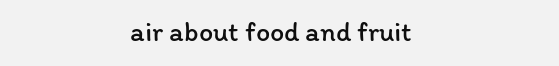air about food and fruit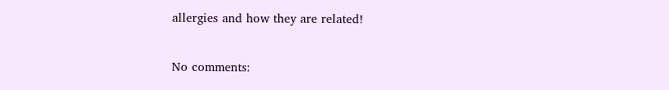allergies and how they are related!

No comments: